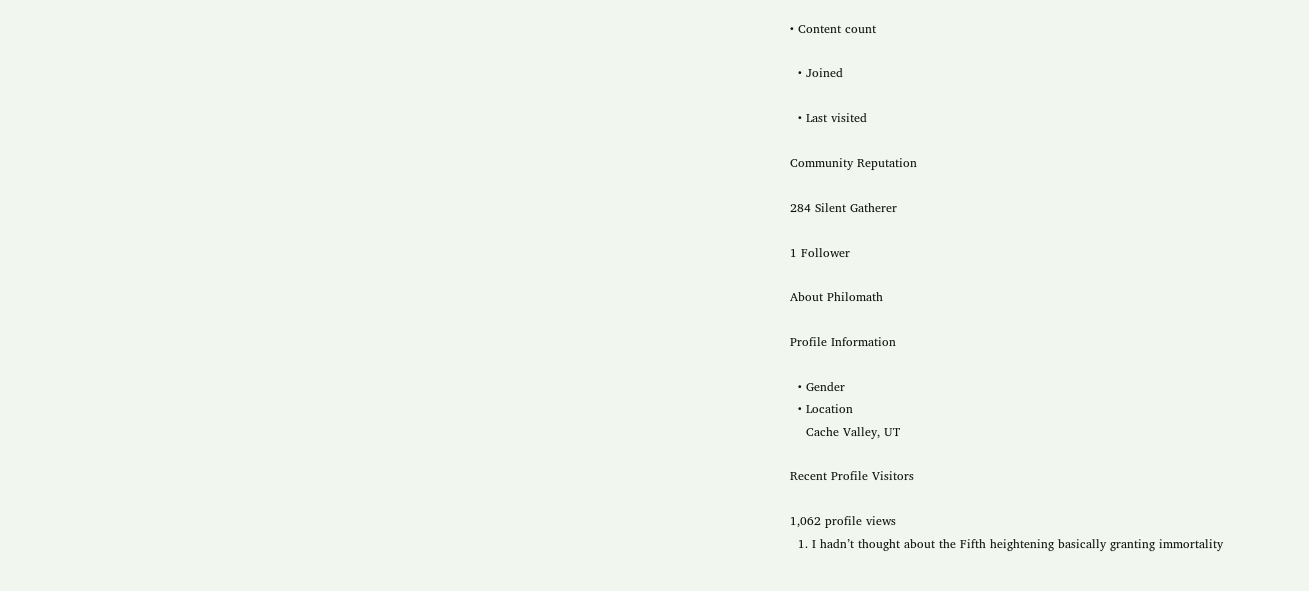• Content count

  • Joined

  • Last visited

Community Reputation

284 Silent Gatherer

1 Follower

About Philomath

Profile Information

  • Gender
  • Location
    Cache Valley, UT

Recent Profile Visitors

1,062 profile views
  1. I hadn’t thought about the Fifth heightening basically granting immortality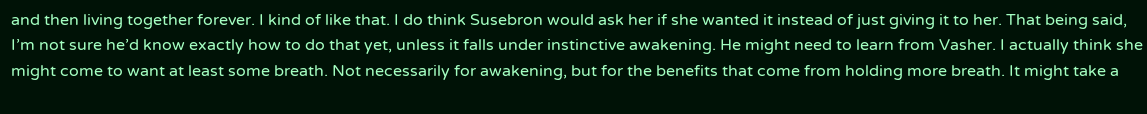and then living together forever. I kind of like that. I do think Susebron would ask her if she wanted it instead of just giving it to her. That being said, I’m not sure he’d know exactly how to do that yet, unless it falls under instinctive awakening. He might need to learn from Vasher. I actually think she might come to want at least some breath. Not necessarily for awakening, but for the benefits that come from holding more breath. It might take a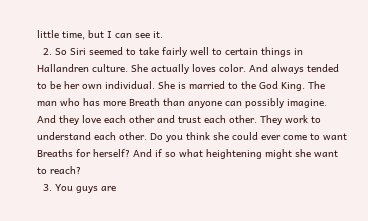little time, but I can see it.
  2. So Siri seemed to take fairly well to certain things in Hallandren culture. She actually loves color. And always tended to be her own individual. She is married to the God King. The man who has more Breath than anyone can possibly imagine. And they love each other and trust each other. They work to understand each other. Do you think she could ever come to want Breaths for herself? And if so what heightening might she want to reach?
  3. You guys are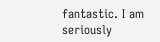fantastic. I am seriously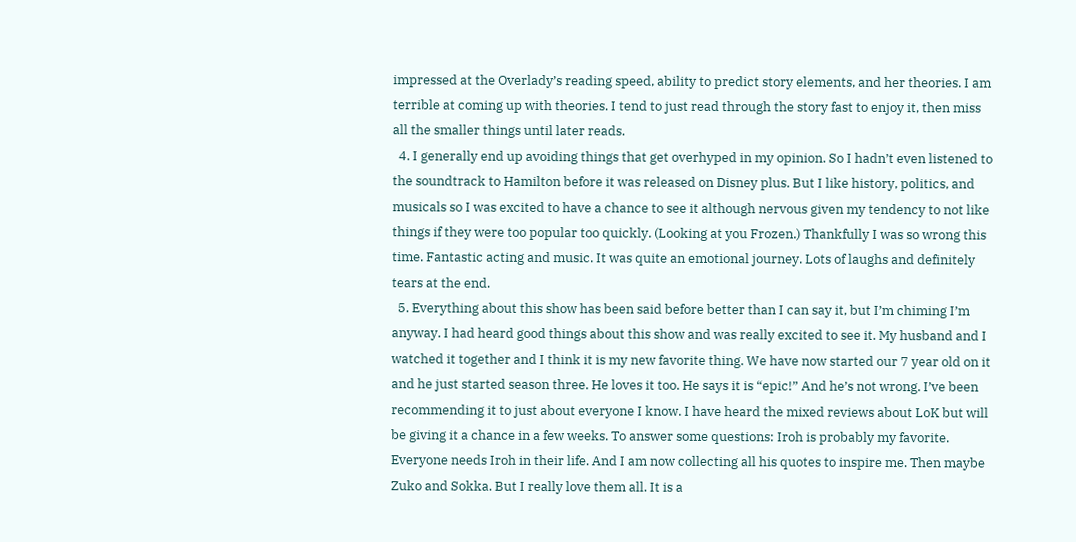impressed at the Overlady’s reading speed, ability to predict story elements, and her theories. I am terrible at coming up with theories. I tend to just read through the story fast to enjoy it, then miss all the smaller things until later reads.
  4. I generally end up avoiding things that get overhyped in my opinion. So I hadn’t even listened to the soundtrack to Hamilton before it was released on Disney plus. But I like history, politics, and musicals so I was excited to have a chance to see it although nervous given my tendency to not like things if they were too popular too quickly. (Looking at you Frozen.) Thankfully I was so wrong this time. Fantastic acting and music. It was quite an emotional journey. Lots of laughs and definitely tears at the end.
  5. Everything about this show has been said before better than I can say it, but I’m chiming I’m anyway. I had heard good things about this show and was really excited to see it. My husband and I watched it together and I think it is my new favorite thing. We have now started our 7 year old on it and he just started season three. He loves it too. He says it is “epic!” And he’s not wrong. I’ve been recommending it to just about everyone I know. I have heard the mixed reviews about LoK but will be giving it a chance in a few weeks. To answer some questions: Iroh is probably my favorite. Everyone needs Iroh in their life. And I am now collecting all his quotes to inspire me. Then maybe Zuko and Sokka. But I really love them all. It is a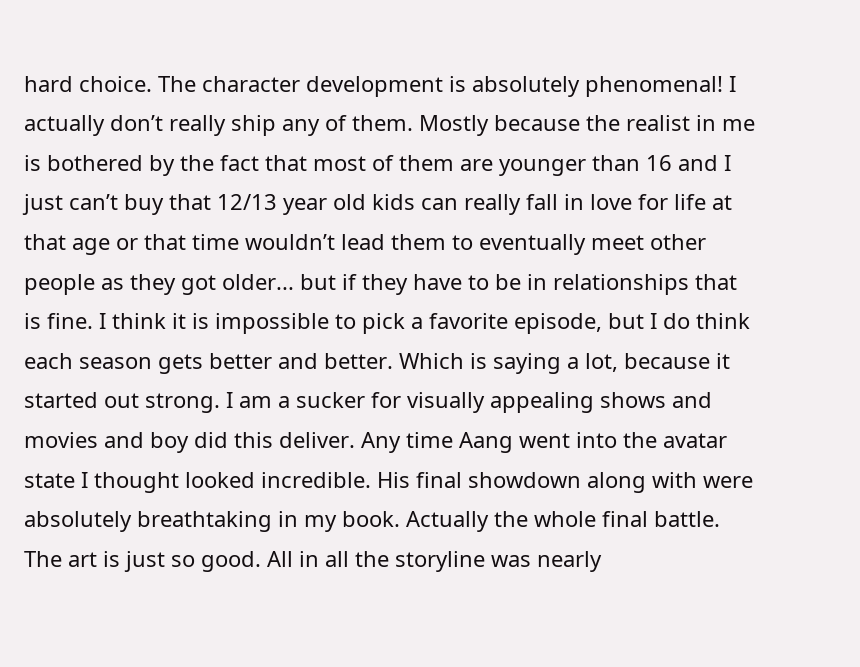hard choice. The character development is absolutely phenomenal! I actually don’t really ship any of them. Mostly because the realist in me is bothered by the fact that most of them are younger than 16 and I just can’t buy that 12/13 year old kids can really fall in love for life at that age or that time wouldn’t lead them to eventually meet other people as they got older... but if they have to be in relationships that is fine. I think it is impossible to pick a favorite episode, but I do think each season gets better and better. Which is saying a lot, because it started out strong. I am a sucker for visually appealing shows and movies and boy did this deliver. Any time Aang went into the avatar state I thought looked incredible. His final showdown along with were absolutely breathtaking in my book. Actually the whole final battle. The art is just so good. All in all the storyline was nearly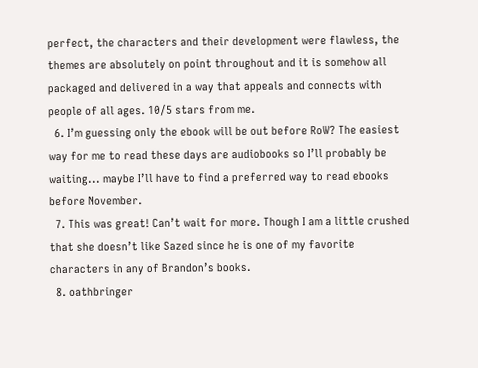perfect, the characters and their development were flawless, the themes are absolutely on point throughout and it is somehow all packaged and delivered in a way that appeals and connects with people of all ages. 10/5 stars from me.
  6. I’m guessing only the ebook will be out before RoW? The easiest way for me to read these days are audiobooks so I’ll probably be waiting... maybe I’ll have to find a preferred way to read ebooks before November.
  7. This was great! Can’t wait for more. Though I am a little crushed that she doesn’t like Sazed since he is one of my favorite characters in any of Brandon’s books.
  8. oathbringer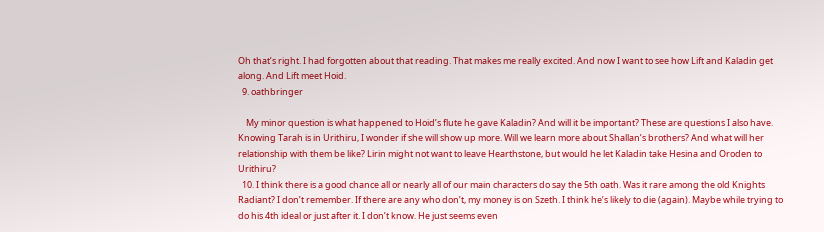Oh that’s right. I had forgotten about that reading. That makes me really excited. And now I want to see how Lift and Kaladin get along. And Lift meet Hoid.
  9. oathbringer

    My minor question is what happened to Hoid’s flute he gave Kaladin? And will it be important? These are questions I also have. Knowing Tarah is in Urithiru, I wonder if she will show up more. Will we learn more about Shallan’s brothers? And what will her relationship with them be like? Lirin might not want to leave Hearthstone, but would he let Kaladin take Hesina and Oroden to Urithiru?
  10. I think there is a good chance all or nearly all of our main characters do say the 5th oath. Was it rare among the old Knights Radiant? I don’t remember. If there are any who don’t, my money is on Szeth. I think he’s likely to die (again). Maybe while trying to do his 4th ideal or just after it. I don’t know. He just seems even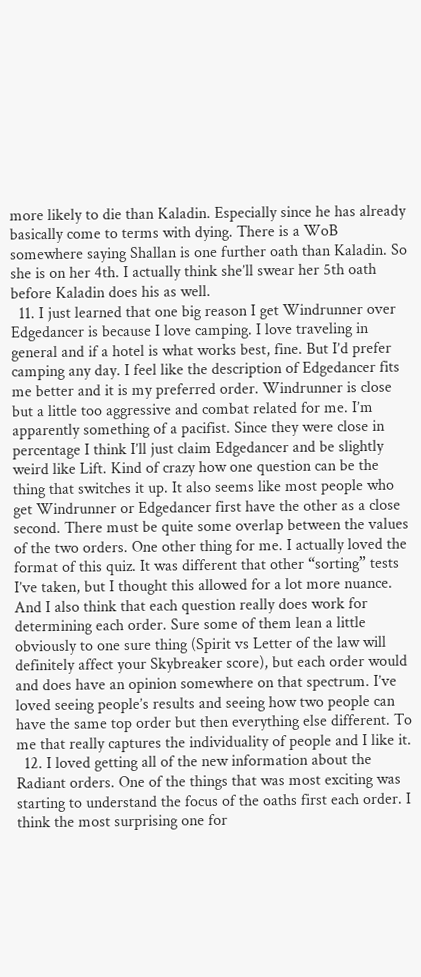more likely to die than Kaladin. Especially since he has already basically come to terms with dying. There is a WoB somewhere saying Shallan is one further oath than Kaladin. So she is on her 4th. I actually think she’ll swear her 5th oath before Kaladin does his as well.
  11. I just learned that one big reason I get Windrunner over Edgedancer is because I love camping. I love traveling in general and if a hotel is what works best, fine. But I’d prefer camping any day. I feel like the description of Edgedancer fits me better and it is my preferred order. Windrunner is close but a little too aggressive and combat related for me. I’m apparently something of a pacifist. Since they were close in percentage I think I’ll just claim Edgedancer and be slightly weird like Lift. Kind of crazy how one question can be the thing that switches it up. It also seems like most people who get Windrunner or Edgedancer first have the other as a close second. There must be quite some overlap between the values of the two orders. One other thing for me. I actually loved the format of this quiz. It was different that other “sorting” tests I’ve taken, but I thought this allowed for a lot more nuance. And I also think that each question really does work for determining each order. Sure some of them lean a little obviously to one sure thing (Spirit vs Letter of the law will definitely affect your Skybreaker score), but each order would and does have an opinion somewhere on that spectrum. I’ve loved seeing people’s results and seeing how two people can have the same top order but then everything else different. To me that really captures the individuality of people and I like it.
  12. I loved getting all of the new information about the Radiant orders. One of the things that was most exciting was starting to understand the focus of the oaths first each order. I think the most surprising one for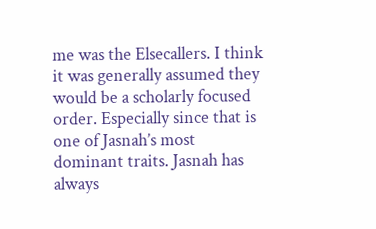me was the Elsecallers. I think it was generally assumed they would be a scholarly focused order. Especially since that is one of Jasnah’s most dominant traits. Jasnah has always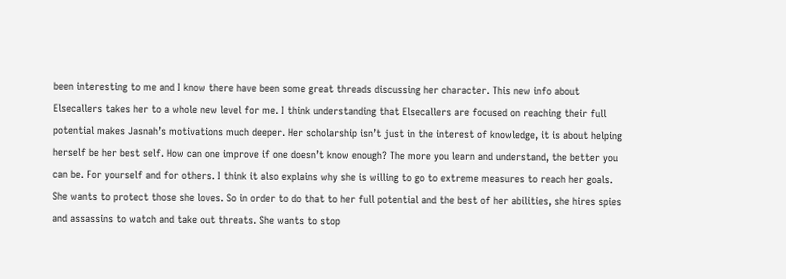been interesting to me and I know there have been some great threads discussing her character. This new info about Elsecallers takes her to a whole new level for me. I think understanding that Elsecallers are focused on reaching their full potential makes Jasnah’s motivations much deeper. Her scholarship isn’t just in the interest of knowledge, it is about helping herself be her best self. How can one improve if one doesn’t know enough? The more you learn and understand, the better you can be. For yourself and for others. I think it also explains why she is willing to go to extreme measures to reach her goals. She wants to protect those she loves. So in order to do that to her full potential and the best of her abilities, she hires spies and assassins to watch and take out threats. She wants to stop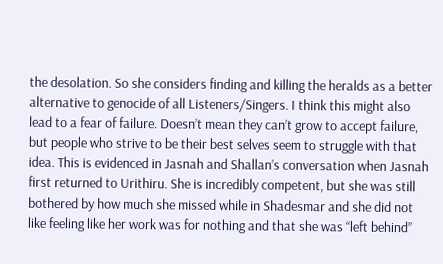the desolation. So she considers finding and killing the heralds as a better alternative to genocide of all Listeners/Singers. I think this might also lead to a fear of failure. Doesn’t mean they can’t grow to accept failure, but people who strive to be their best selves seem to struggle with that idea. This is evidenced in Jasnah and Shallan’s conversation when Jasnah first returned to Urithiru. She is incredibly competent, but she was still bothered by how much she missed while in Shadesmar and she did not like feeling like her work was for nothing and that she was “left behind”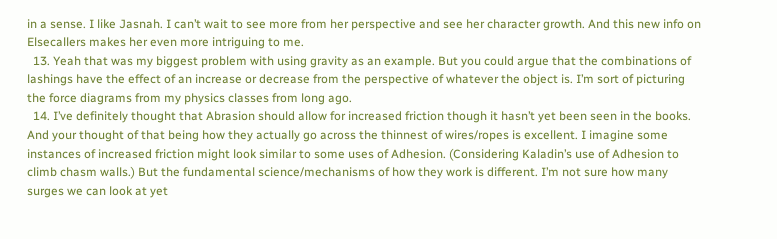in a sense. I like Jasnah. I can’t wait to see more from her perspective and see her character growth. And this new info on Elsecallers makes her even more intriguing to me.
  13. Yeah that was my biggest problem with using gravity as an example. But you could argue that the combinations of lashings have the effect of an increase or decrease from the perspective of whatever the object is. I’m sort of picturing the force diagrams from my physics classes from long ago.
  14. I’ve definitely thought that Abrasion should allow for increased friction though it hasn’t yet been seen in the books. And your thought of that being how they actually go across the thinnest of wires/ropes is excellent. I imagine some instances of increased friction might look similar to some uses of Adhesion. (Considering Kaladin’s use of Adhesion to climb chasm walls.) But the fundamental science/mechanisms of how they work is different. I’m not sure how many surges we can look at yet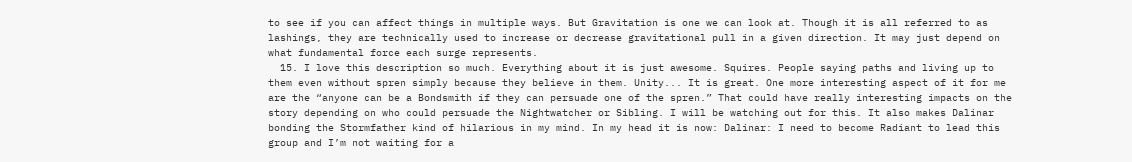to see if you can affect things in multiple ways. But Gravitation is one we can look at. Though it is all referred to as lashings, they are technically used to increase or decrease gravitational pull in a given direction. It may just depend on what fundamental force each surge represents.
  15. I love this description so much. Everything about it is just awesome. Squires. People saying paths and living up to them even without spren simply because they believe in them. Unity... It is great. One more interesting aspect of it for me are the “anyone can be a Bondsmith if they can persuade one of the spren.” That could have really interesting impacts on the story depending on who could persuade the Nightwatcher or Sibling. I will be watching out for this. It also makes Dalinar bonding the Stormfather kind of hilarious in my mind. In my head it is now: Dalinar: I need to become Radiant to lead this group and I’m not waiting for a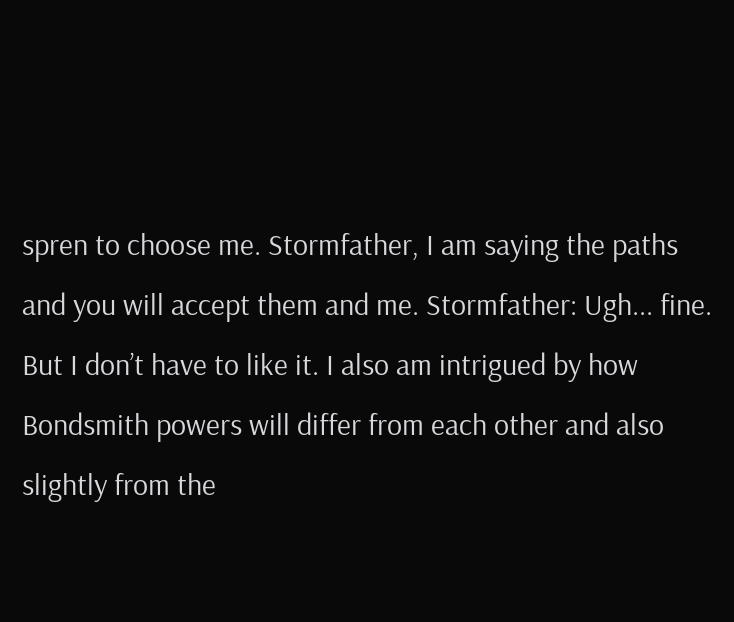spren to choose me. Stormfather, I am saying the paths and you will accept them and me. Stormfather: Ugh... fine. But I don’t have to like it. I also am intrigued by how Bondsmith powers will differ from each other and also slightly from the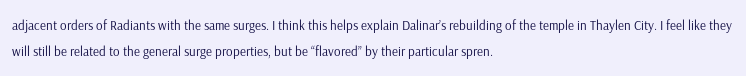adjacent orders of Radiants with the same surges. I think this helps explain Dalinar’s rebuilding of the temple in Thaylen City. I feel like they will still be related to the general surge properties, but be “flavored” by their particular spren.